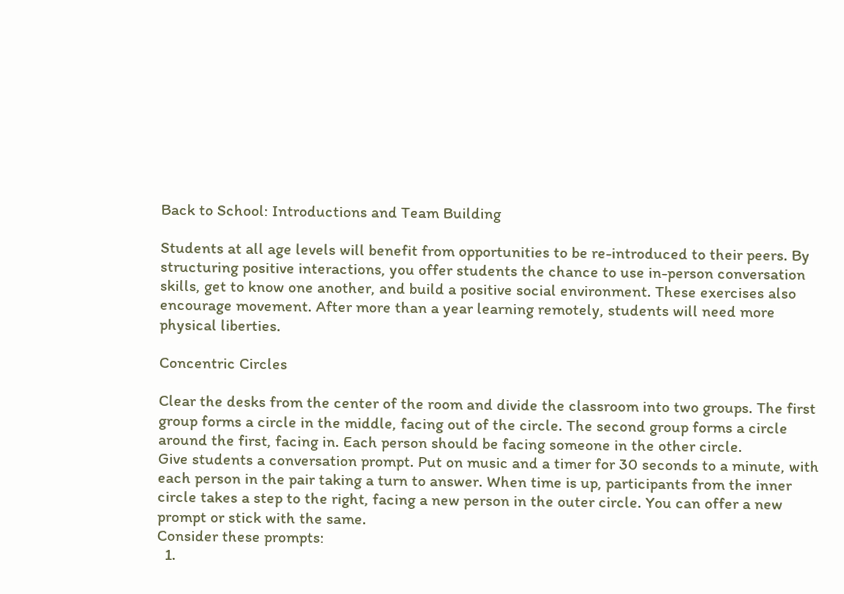Back to School: Introductions and Team Building

Students at all age levels will benefit from opportunities to be re-introduced to their peers. By structuring positive interactions, you offer students the chance to use in-person conversation skills, get to know one another, and build a positive social environment. These exercises also encourage movement. After more than a year learning remotely, students will need more physical liberties.

Concentric Circles

Clear the desks from the center of the room and divide the classroom into two groups. The first group forms a circle in the middle, facing out of the circle. The second group forms a circle around the first, facing in. Each person should be facing someone in the other circle.
Give students a conversation prompt. Put on music and a timer for 30 seconds to a minute, with each person in the pair taking a turn to answer. When time is up, participants from the inner circle takes a step to the right, facing a new person in the outer circle. You can offer a new prompt or stick with the same.
Consider these prompts:
  1.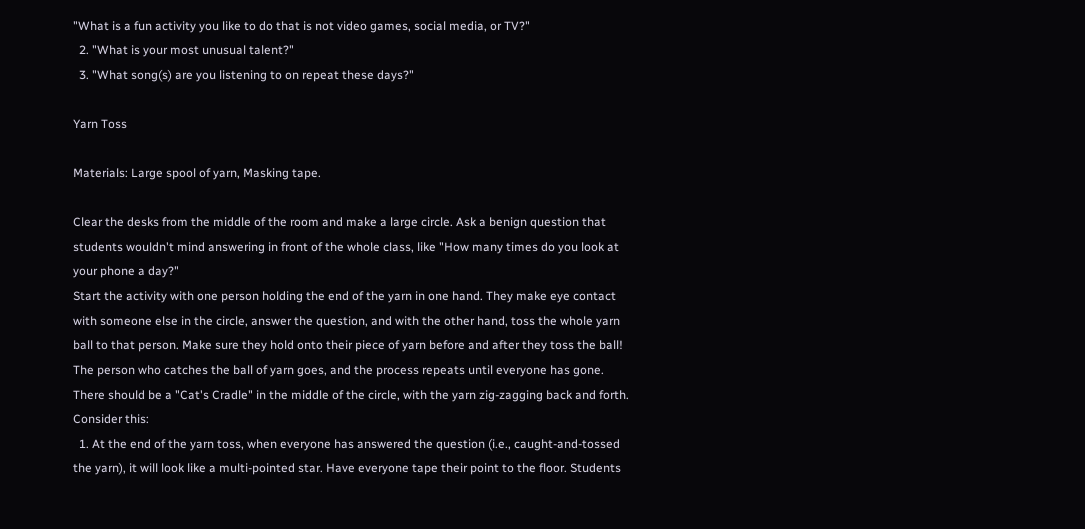"What is a fun activity you like to do that is not video games, social media, or TV?"
  2. "What is your most unusual talent?"
  3. "What song(s) are you listening to on repeat these days?"

Yarn Toss

Materials: Large spool of yarn, Masking tape.

Clear the desks from the middle of the room and make a large circle. Ask a benign question that students wouldn't mind answering in front of the whole class, like "How many times do you look at your phone a day?"
Start the activity with one person holding the end of the yarn in one hand. They make eye contact with someone else in the circle, answer the question, and with the other hand, toss the whole yarn ball to that person. Make sure they hold onto their piece of yarn before and after they toss the ball!
The person who catches the ball of yarn goes, and the process repeats until everyone has gone.
There should be a "Cat's Cradle" in the middle of the circle, with the yarn zig-zagging back and forth.
Consider this:
  1. At the end of the yarn toss, when everyone has answered the question (i.e., caught-and-tossed the yarn), it will look like a multi-pointed star. Have everyone tape their point to the floor. Students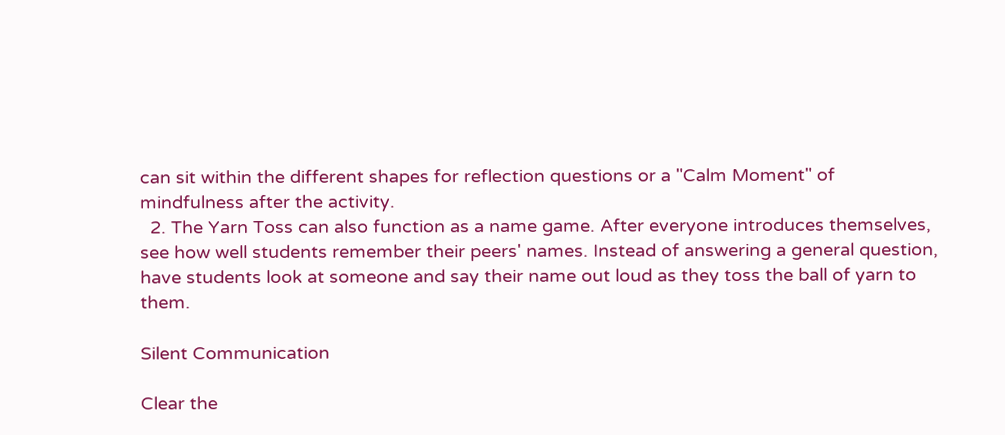can sit within the different shapes for reflection questions or a "Calm Moment" of mindfulness after the activity.
  2. The Yarn Toss can also function as a name game. After everyone introduces themselves, see how well students remember their peers' names. Instead of answering a general question, have students look at someone and say their name out loud as they toss the ball of yarn to them.

Silent Communication

Clear the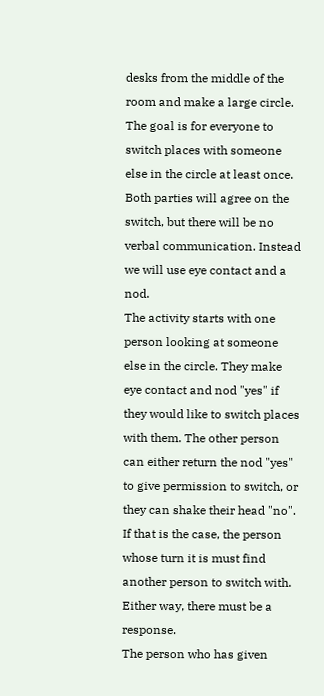desks from the middle of the room and make a large circle. The goal is for everyone to switch places with someone else in the circle at least once. Both parties will agree on the switch, but there will be no verbal communication. Instead we will use eye contact and a nod.
The activity starts with one person looking at someone else in the circle. They make eye contact and nod "yes" if they would like to switch places with them. The other person can either return the nod "yes" to give permission to switch, or they can shake their head "no". If that is the case, the person whose turn it is must find another person to switch with. Either way, there must be a response.
The person who has given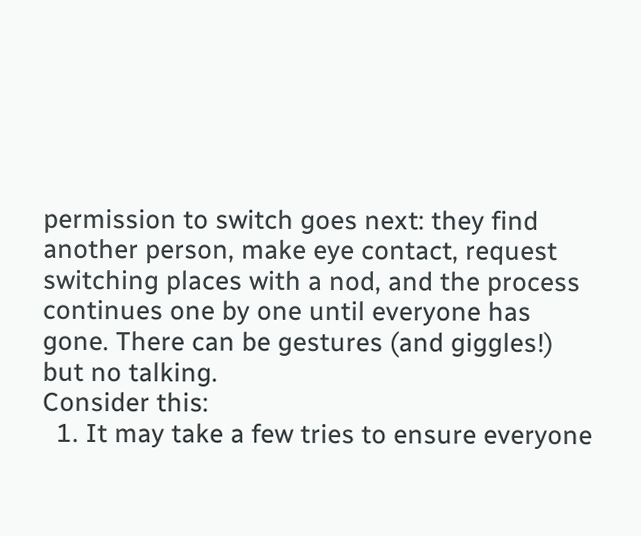permission to switch goes next: they find another person, make eye contact, request switching places with a nod, and the process continues one by one until everyone has gone. There can be gestures (and giggles!) but no talking.
Consider this:
  1. It may take a few tries to ensure everyone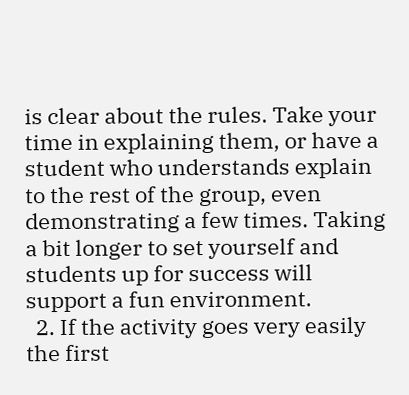is clear about the rules. Take your time in explaining them, or have a student who understands explain to the rest of the group, even demonstrating a few times. Taking a bit longer to set yourself and students up for success will support a fun environment.
  2. If the activity goes very easily the first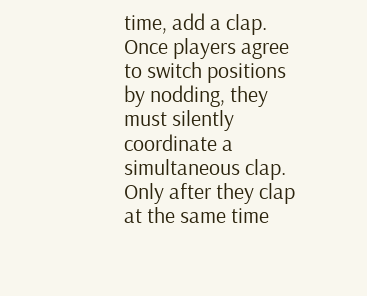time, add a clap. Once players agree to switch positions by nodding, they must silently coordinate a simultaneous clap. Only after they clap at the same time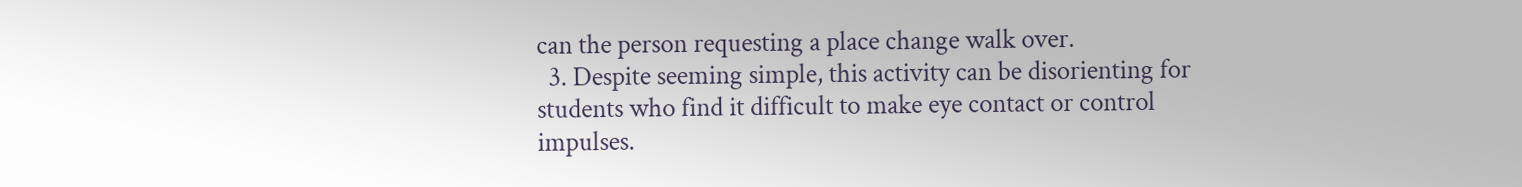can the person requesting a place change walk over.
  3. Despite seeming simple, this activity can be disorienting for students who find it difficult to make eye contact or control impulses.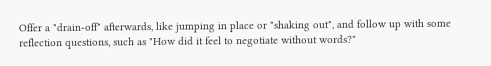Offer a "drain-off" afterwards, like jumping in place or "shaking out", and follow up with some reflection questions, such as "How did it feel to negotiate without words?"